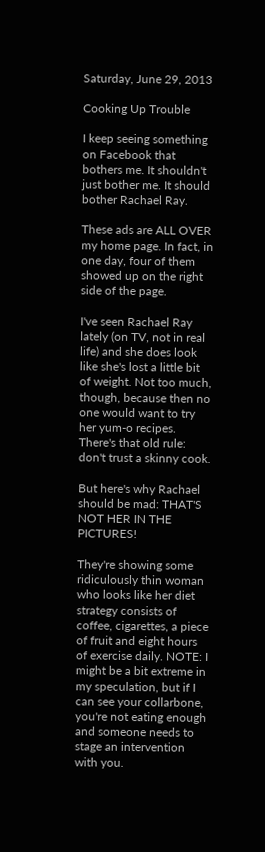Saturday, June 29, 2013

Cooking Up Trouble

I keep seeing something on Facebook that bothers me. It shouldn't just bother me. It should bother Rachael Ray.

These ads are ALL OVER my home page. In fact, in one day, four of them showed up on the right side of the page.

I've seen Rachael Ray lately (on TV, not in real life) and she does look like she's lost a little bit of weight. Not too much, though, because then no one would want to try her yum-o recipes. There's that old rule: don't trust a skinny cook.

But here's why Rachael should be mad: THAT'S NOT HER IN THE PICTURES!

They're showing some ridiculously thin woman who looks like her diet strategy consists of coffee, cigarettes, a piece of fruit and eight hours of exercise daily. NOTE: I might be a bit extreme in my speculation, but if I can see your collarbone, you're not eating enough and someone needs to stage an intervention with you.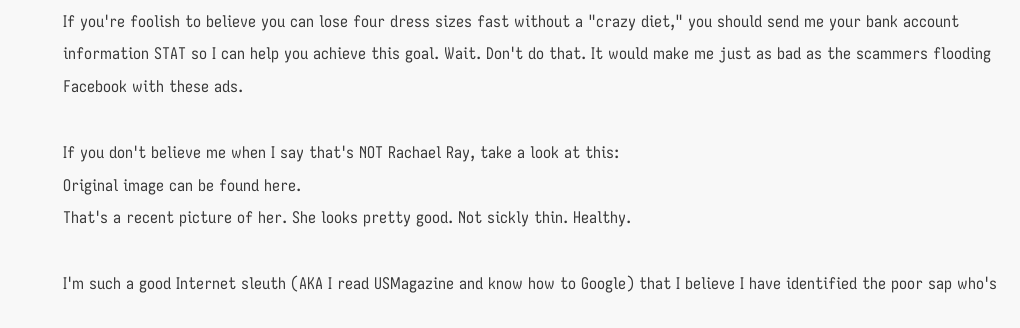If you're foolish to believe you can lose four dress sizes fast without a "crazy diet," you should send me your bank account information STAT so I can help you achieve this goal. Wait. Don't do that. It would make me just as bad as the scammers flooding Facebook with these ads.

If you don't believe me when I say that's NOT Rachael Ray, take a look at this:
Original image can be found here.
That's a recent picture of her. She looks pretty good. Not sickly thin. Healthy.

I'm such a good Internet sleuth (AKA I read USMagazine and know how to Google) that I believe I have identified the poor sap who's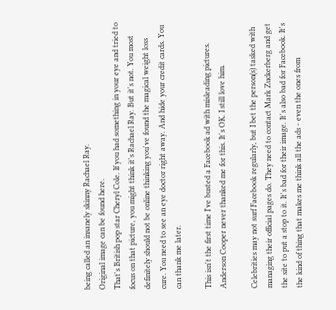being called an insanely skinny Rachael Ray.
Original image can be found here.
That's British pop star Cheryl Cole. If you had something in your eye and tried to focus on that picture, you might think it's Rachael Ray. But it's not. You most definitely should not be online thinking you've found the magical weight loss cure. You need to see an eye doctor right away. And hide your credit cards. You can thank me later.

This isn't the first time I've busted a Facebook ad with misleading pictures. Anderson Cooper never thanked me for this. It's OK. I still love him.

Celebrities may not surf Facebook regularly, but I bet the person(s) tasked with managing their official pages do. They need to contact Mark Zuckerberg and get the site to put a stop to it. It's bad for their image. It's also bad for Facebook. It's the kind of thing that makes me think all the ads - even the ones from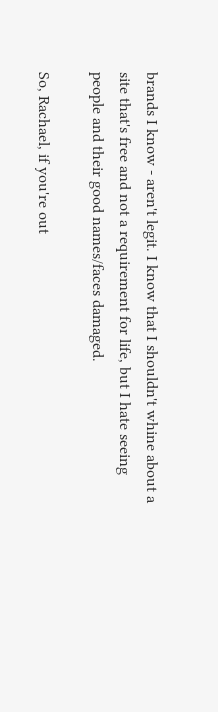brands I know - aren't legit. I know that I shouldn't whine about a site that's free and not a requirement for life, but I hate seeing people and their good names/faces damaged.

So, Rachael, if you're out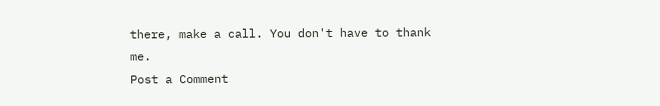there, make a call. You don't have to thank me.
Post a Comment